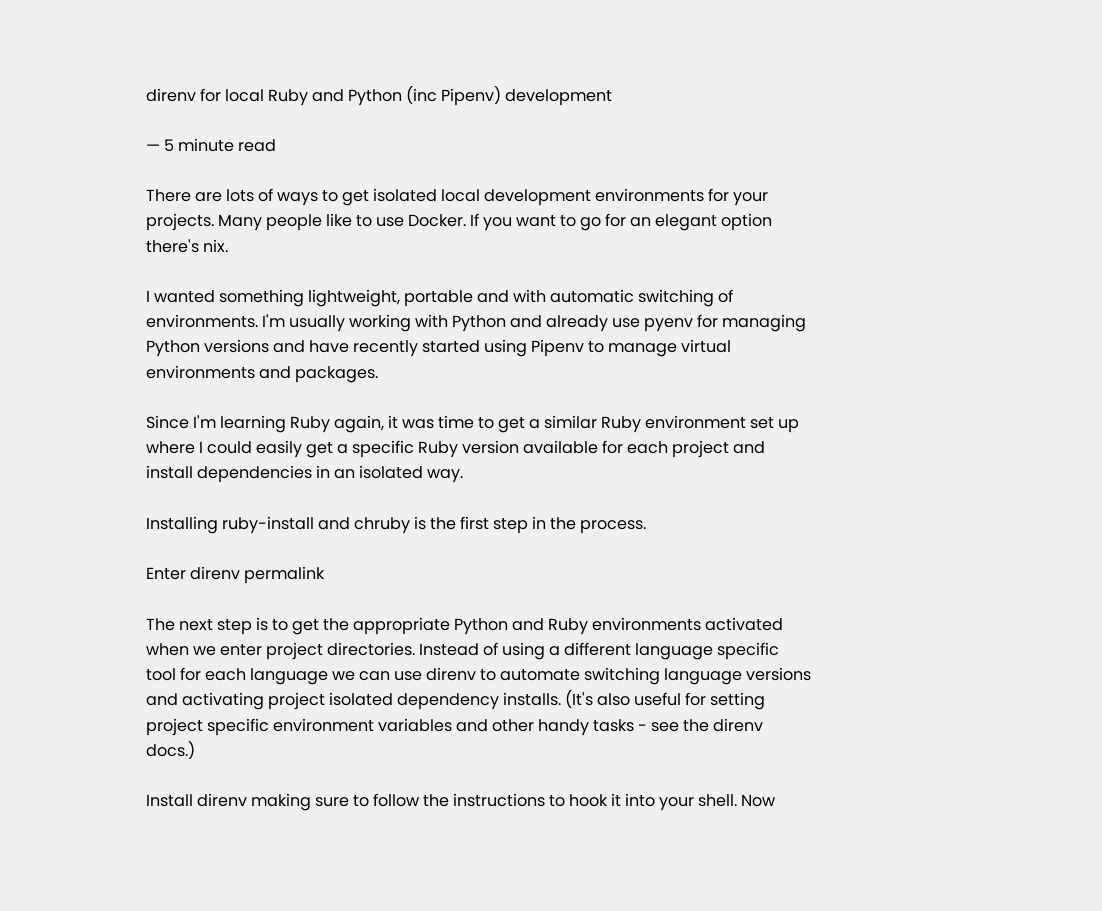direnv for local Ruby and Python (inc Pipenv) development

— 5 minute read

There are lots of ways to get isolated local development environments for your projects. Many people like to use Docker. If you want to go for an elegant option there's nix.

I wanted something lightweight, portable and with automatic switching of environments. I'm usually working with Python and already use pyenv for managing Python versions and have recently started using Pipenv to manage virtual environments and packages.

Since I'm learning Ruby again, it was time to get a similar Ruby environment set up where I could easily get a specific Ruby version available for each project and install dependencies in an isolated way.

Installing ruby-install and chruby is the first step in the process.

Enter direnv permalink

The next step is to get the appropriate Python and Ruby environments activated when we enter project directories. Instead of using a different language specific tool for each language we can use direnv to automate switching language versions and activating project isolated dependency installs. (It's also useful for setting project specific environment variables and other handy tasks - see the direnv docs.)

Install direnv making sure to follow the instructions to hook it into your shell. Now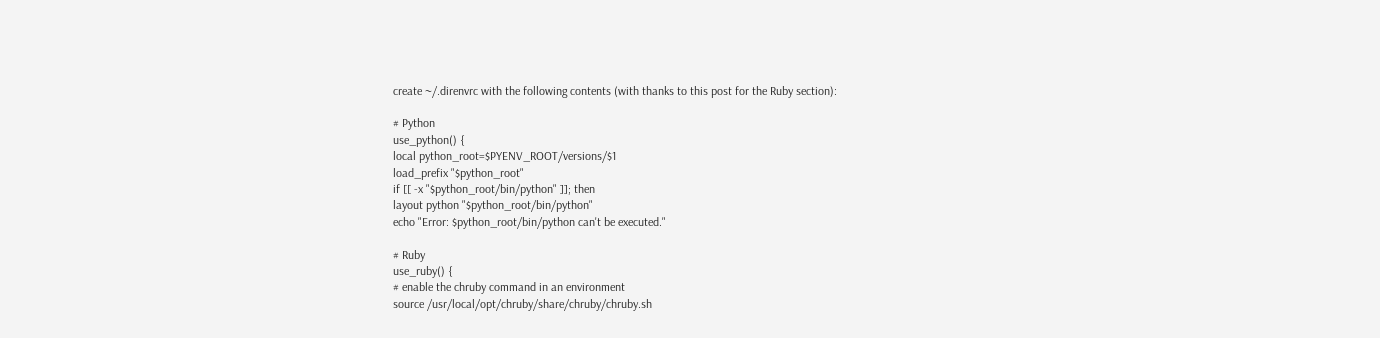create ~/.direnvrc with the following contents (with thanks to this post for the Ruby section):

# Python
use_python() {
local python_root=$PYENV_ROOT/versions/$1
load_prefix "$python_root"
if [[ -x "$python_root/bin/python" ]]; then
layout python "$python_root/bin/python"
echo "Error: $python_root/bin/python can't be executed."

# Ruby
use_ruby() {
# enable the chruby command in an environment
source /usr/local/opt/chruby/share/chruby/chruby.sh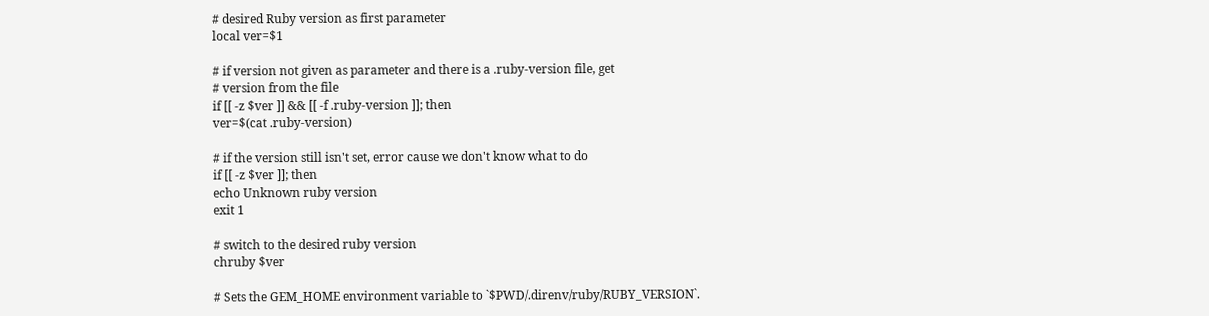# desired Ruby version as first parameter
local ver=$1

# if version not given as parameter and there is a .ruby-version file, get
# version from the file
if [[ -z $ver ]] && [[ -f .ruby-version ]]; then
ver=$(cat .ruby-version)

# if the version still isn't set, error cause we don't know what to do
if [[ -z $ver ]]; then
echo Unknown ruby version
exit 1

# switch to the desired ruby version
chruby $ver

# Sets the GEM_HOME environment variable to `$PWD/.direnv/ruby/RUBY_VERSION`.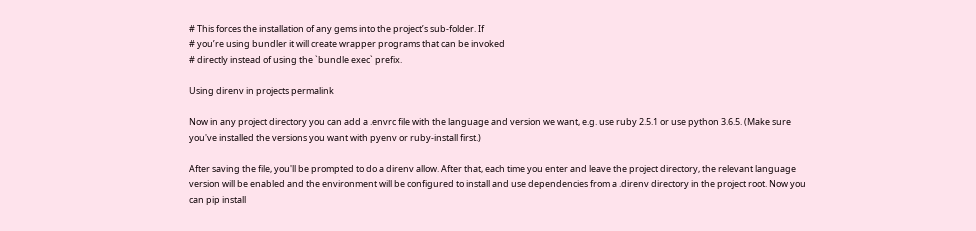# This forces the installation of any gems into the project’s sub-folder. If
# you’re using bundler it will create wrapper programs that can be invoked
# directly instead of using the `bundle exec` prefix.

Using direnv in projects permalink

Now in any project directory you can add a .envrc file with the language and version we want, e.g. use ruby 2.5.1 or use python 3.6.5. (Make sure you've installed the versions you want with pyenv or ruby-install first.)

After saving the file, you'll be prompted to do a direnv allow. After that, each time you enter and leave the project directory, the relevant language version will be enabled and the environment will be configured to install and use dependencies from a .direnv directory in the project root. Now you can pip install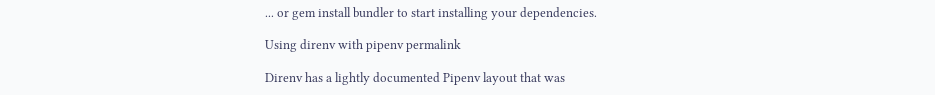... or gem install bundler to start installing your dependencies.

Using direnv with pipenv permalink

Direnv has a lightly documented Pipenv layout that was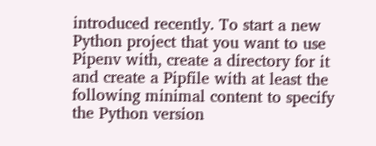introduced recently. To start a new Python project that you want to use Pipenv with, create a directory for it and create a Pipfile with at least the following minimal content to specify the Python version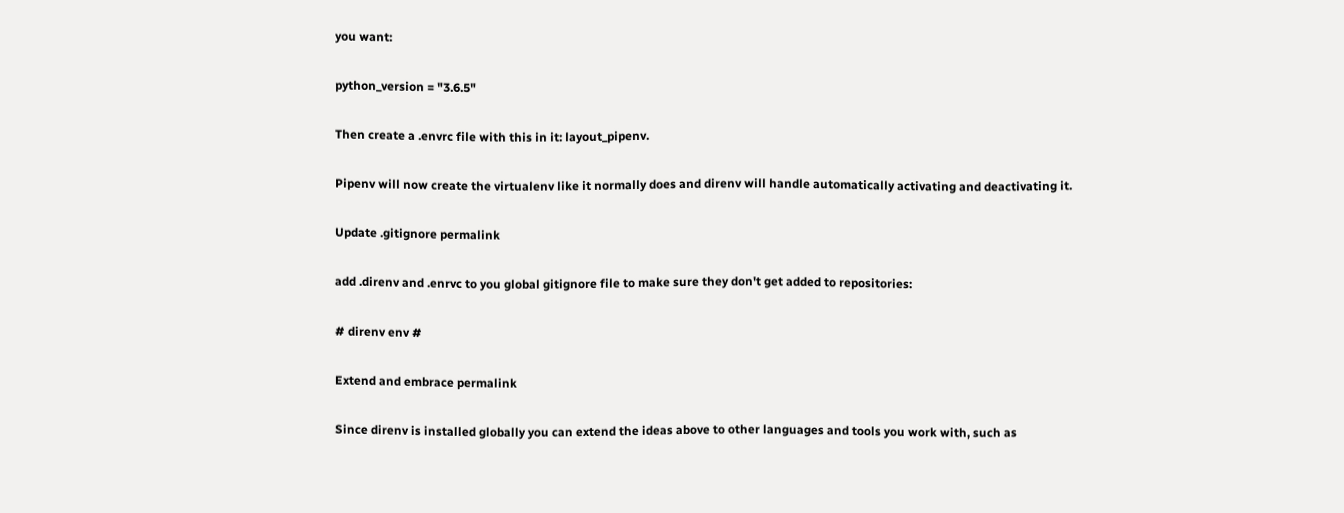you want:

python_version = "3.6.5"

Then create a .envrc file with this in it: layout_pipenv.

Pipenv will now create the virtualenv like it normally does and direnv will handle automatically activating and deactivating it.

Update .gitignore permalink

add .direnv and .enrvc to you global gitignore file to make sure they don't get added to repositories:

# direnv env #

Extend and embrace permalink

Since direnv is installed globally you can extend the ideas above to other languages and tools you work with, such as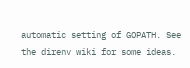automatic setting of GOPATH. See the direnv wiki for some ideas.